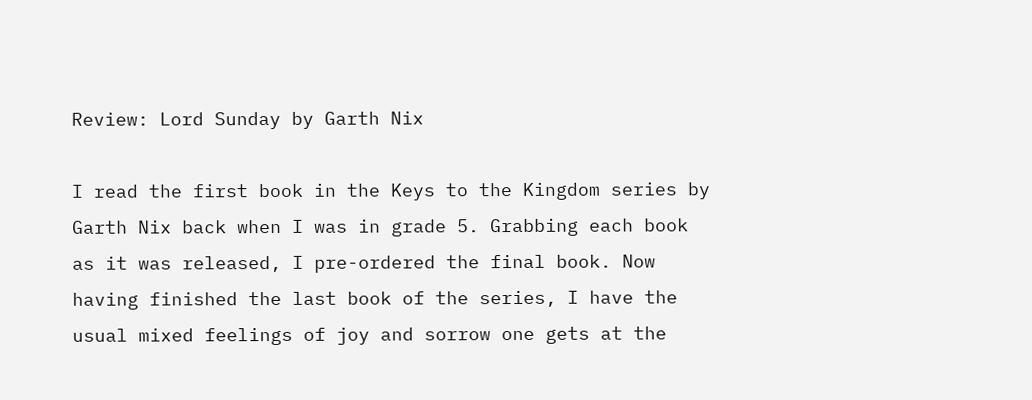Review: Lord Sunday by Garth Nix

I read the first book in the Keys to the Kingdom series by Garth Nix back when I was in grade 5. Grabbing each book as it was released, I pre-ordered the final book. Now having finished the last book of the series, I have the usual mixed feelings of joy and sorrow one gets at the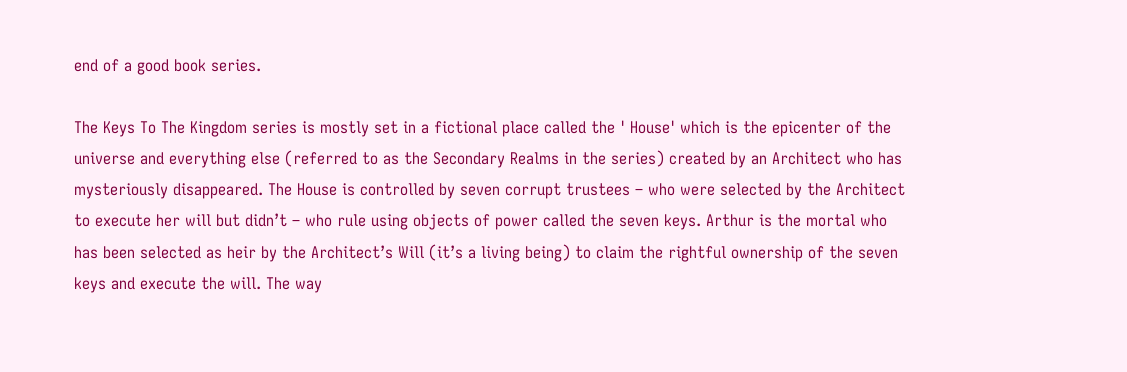end of a good book series.

The Keys To The Kingdom series is mostly set in a fictional place called the ' House' which is the epicenter of the universe and everything else (referred to as the Secondary Realms in the series) created by an Architect who has mysteriously disappeared. The House is controlled by seven corrupt trustees – who were selected by the Architect to execute her will but didn’t – who rule using objects of power called the seven keys. Arthur is the mortal who has been selected as heir by the Architect’s Will (it’s a living being) to claim the rightful ownership of the seven keys and execute the will. The way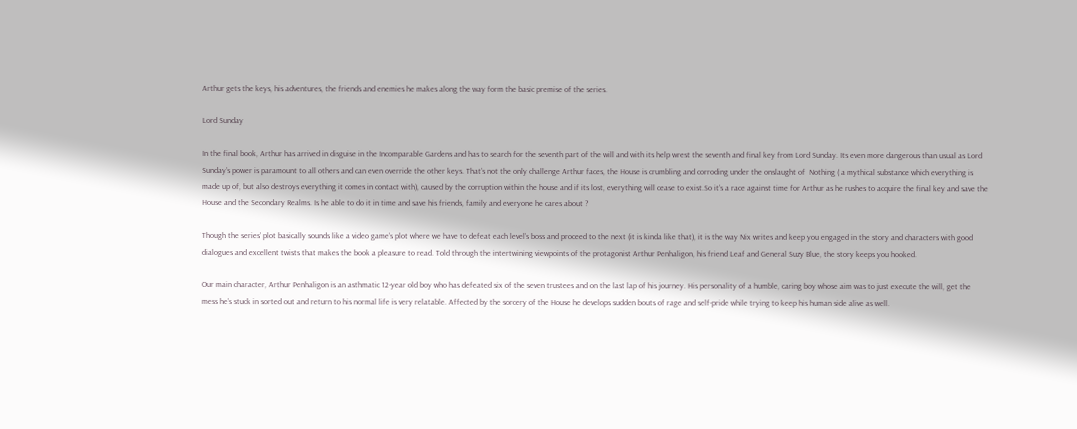Arthur gets the keys, his adventures, the friends and enemies he makes along the way form the basic premise of the series.

Lord Sunday

In the final book, Arthur has arrived in disguise in the Incomparable Gardens and has to search for the seventh part of the will and with its help wrest the seventh and final key from Lord Sunday. Its even more dangerous than usual as Lord Sunday’s power is paramount to all others and can even override the other keys. That’s not the only challenge Arthur faces, the House is crumbling and corroding under the onslaught of  Nothing ( a mythical substance which everything is made up of, but also destroys everything it comes in contact with), caused by the corruption within the house and if its lost, everything will cease to exist.So it’s a race against time for Arthur as he rushes to acquire the final key and save the House and the Secondary Realms. Is he able to do it in time and save his friends, family and everyone he cares about ?

Though the series’ plot basically sounds like a video game’s plot where we have to defeat each level’s boss and proceed to the next (it is kinda like that), it is the way Nix writes and keep you engaged in the story and characters with good dialogues and excellent twists that makes the book a pleasure to read. Told through the intertwining viewpoints of the protagonist Arthur Penhaligon, his friend Leaf and General Suzy Blue, the story keeps you hooked.

Our main character, Arthur Penhaligon is an asthmatic 12-year old boy who has defeated six of the seven trustees and on the last lap of his journey. His personality of a humble, caring boy whose aim was to just execute the will, get the mess he’s stuck in sorted out and return to his normal life is very relatable. Affected by the sorcery of the House he develops sudden bouts of rage and self-pride while trying to keep his human side alive as well.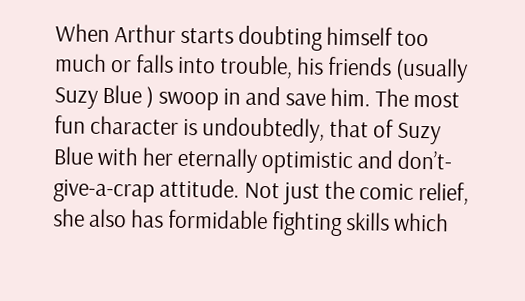When Arthur starts doubting himself too much or falls into trouble, his friends (usually Suzy Blue ) swoop in and save him. The most fun character is undoubtedly, that of Suzy Blue with her eternally optimistic and don’t-give-a-crap attitude. Not just the comic relief, she also has formidable fighting skills which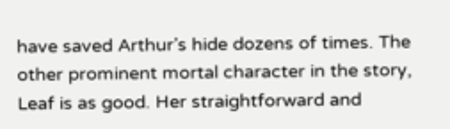have saved Arthur’s hide dozens of times. The other prominent mortal character in the story, Leaf is as good. Her straightforward and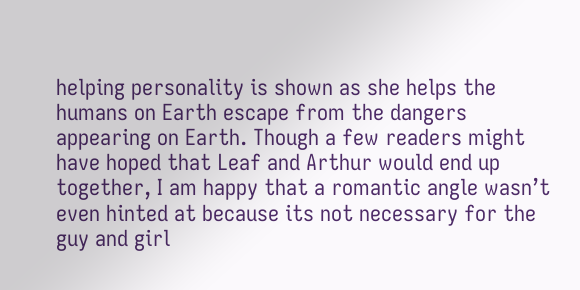helping personality is shown as she helps the humans on Earth escape from the dangers appearing on Earth. Though a few readers might have hoped that Leaf and Arthur would end up together, I am happy that a romantic angle wasn’t even hinted at because its not necessary for the guy and girl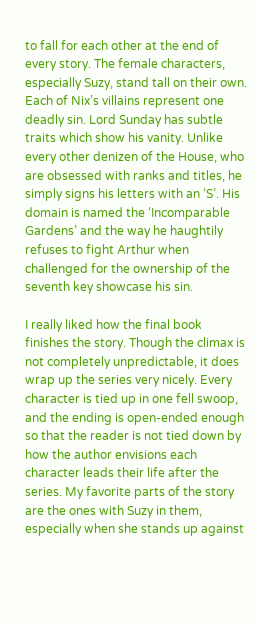to fall for each other at the end of every story. The female characters, especially Suzy, stand tall on their own. Each of Nix’s villains represent one deadly sin. Lord Sunday has subtle traits which show his vanity. Unlike every other denizen of the House, who are obsessed with ranks and titles, he simply signs his letters with an ‘S’. His domain is named the ‘Incomparable Gardens’ and the way he haughtily refuses to fight Arthur when challenged for the ownership of the seventh key showcase his sin.

I really liked how the final book finishes the story. Though the climax is  not completely unpredictable, it does wrap up the series very nicely. Every character is tied up in one fell swoop, and the ending is open-ended enough so that the reader is not tied down by how the author envisions each character leads their life after the series. My favorite parts of the story are the ones with Suzy in them, especially when she stands up against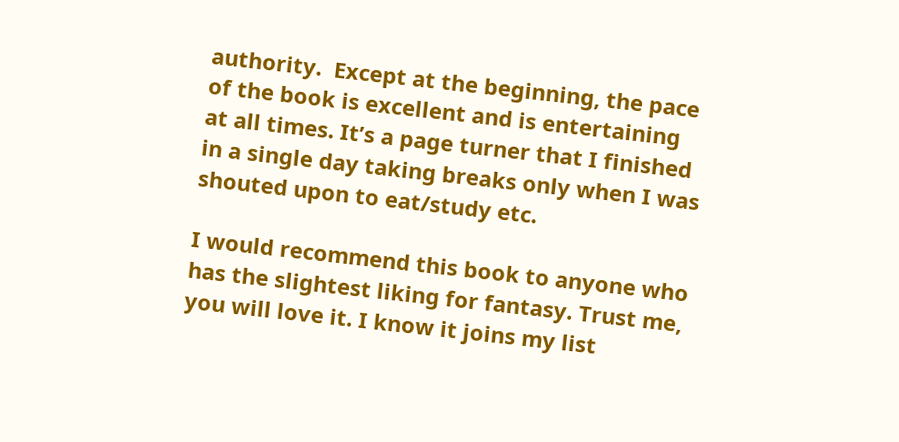authority.  Except at the beginning, the pace of the book is excellent and is entertaining at all times. It’s a page turner that I finished in a single day taking breaks only when I was shouted upon to eat/study etc.

I would recommend this book to anyone who has the slightest liking for fantasy. Trust me, you will love it. I know it joins my list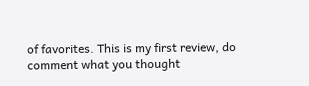of favorites. This is my first review, do comment what you thought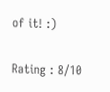of it! :)

Rating : 8/10